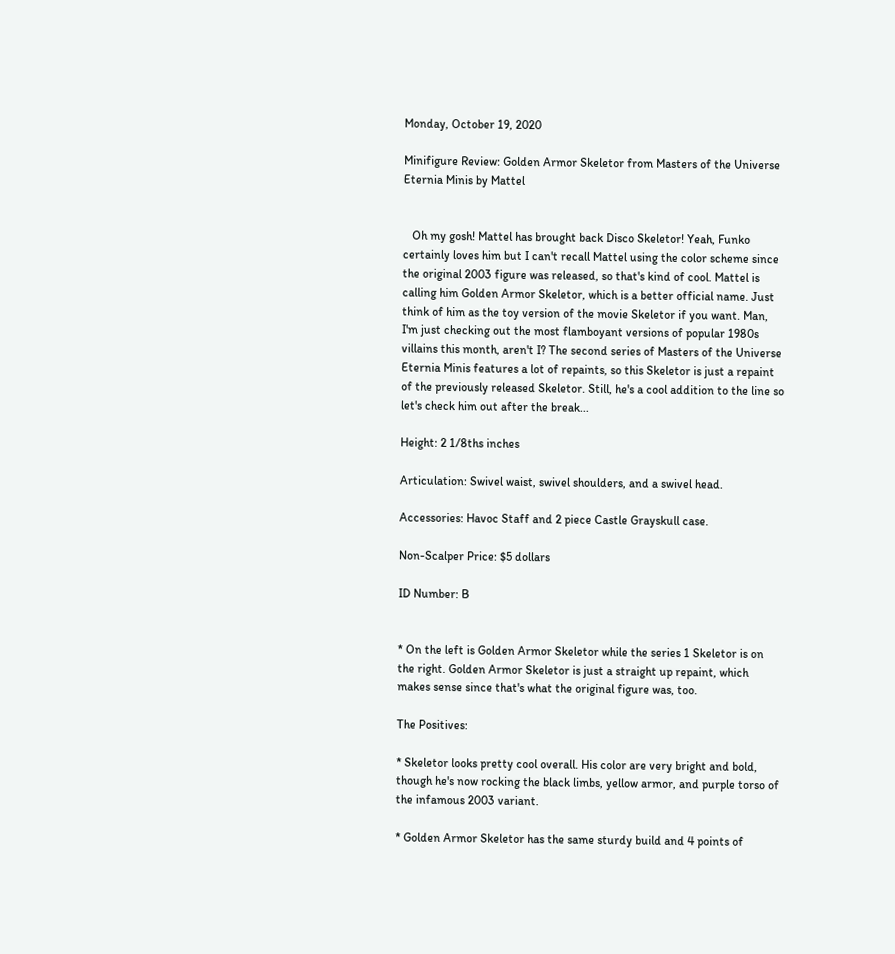Monday, October 19, 2020

Minifigure Review: Golden Armor Skeletor from Masters of the Universe Eternia Minis by Mattel


   Oh my gosh! Mattel has brought back Disco Skeletor! Yeah, Funko certainly loves him but I can't recall Mattel using the color scheme since the original 2003 figure was released, so that's kind of cool. Mattel is calling him Golden Armor Skeletor, which is a better official name. Just think of him as the toy version of the movie Skeletor if you want. Man, I'm just checking out the most flamboyant versions of popular 1980s villains this month, aren't I? The second series of Masters of the Universe Eternia Minis features a lot of repaints, so this Skeletor is just a repaint of the previously released Skeletor. Still, he's a cool addition to the line so let's check him out after the break...

Height: 2 1/8ths inches

Articulation: Swivel waist, swivel shoulders, and a swivel head.

Accessories: Havoc Staff and 2 piece Castle Grayskull case.

Non-Scalper Price: $5 dollars

ID Number: B


* On the left is Golden Armor Skeletor while the series 1 Skeletor is on the right. Golden Armor Skeletor is just a straight up repaint, which makes sense since that's what the original figure was, too.

The Positives:

* Skeletor looks pretty cool overall. His color are very bright and bold, though he's now rocking the black limbs, yellow armor, and purple torso of the infamous 2003 variant.

* Golden Armor Skeletor has the same sturdy build and 4 points of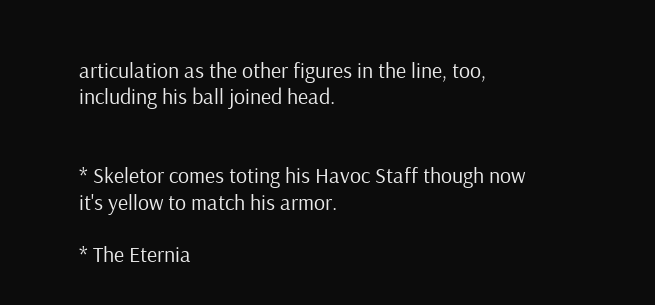articulation as the other figures in the line, too, including his ball joined head.


* Skeletor comes toting his Havoc Staff though now it's yellow to match his armor.

* The Eternia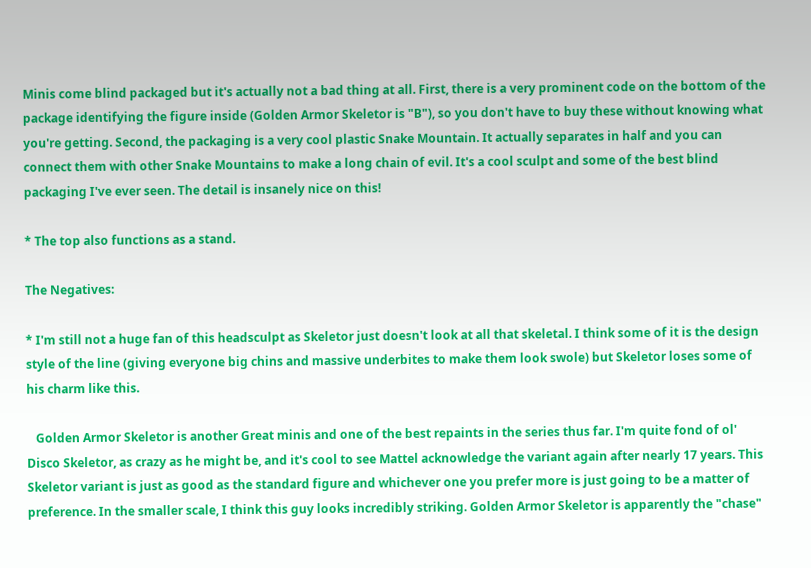Minis come blind packaged but it's actually not a bad thing at all. First, there is a very prominent code on the bottom of the package identifying the figure inside (Golden Armor Skeletor is "B"), so you don't have to buy these without knowing what you're getting. Second, the packaging is a very cool plastic Snake Mountain. It actually separates in half and you can connect them with other Snake Mountains to make a long chain of evil. It's a cool sculpt and some of the best blind packaging I've ever seen. The detail is insanely nice on this!

* The top also functions as a stand.

The Negatives:

* I'm still not a huge fan of this headsculpt as Skeletor just doesn't look at all that skeletal. I think some of it is the design style of the line (giving everyone big chins and massive underbites to make them look swole) but Skeletor loses some of his charm like this.

   Golden Armor Skeletor is another Great minis and one of the best repaints in the series thus far. I'm quite fond of ol' Disco Skeletor, as crazy as he might be, and it's cool to see Mattel acknowledge the variant again after nearly 17 years. This Skeletor variant is just as good as the standard figure and whichever one you prefer more is just going to be a matter of preference. In the smaller scale, I think this guy looks incredibly striking. Golden Armor Skeletor is apparently the "chase"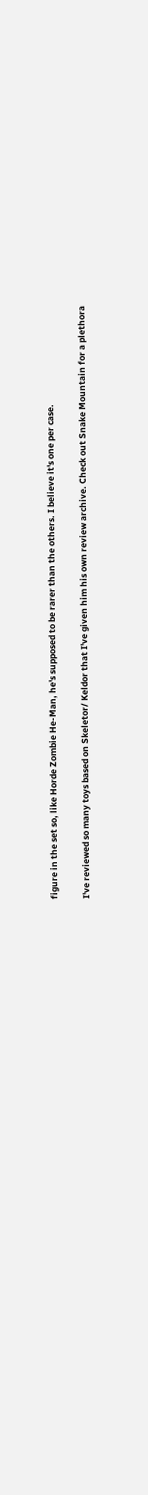figure in the set so, like Horde Zombie He-Man, he's supposed to be rarer than the others. I believe it's one per case.

I've reviewed so many toys based on Skeletor/ Keldor that I've given him his own review archive. Check out Snake Mountain for a plethora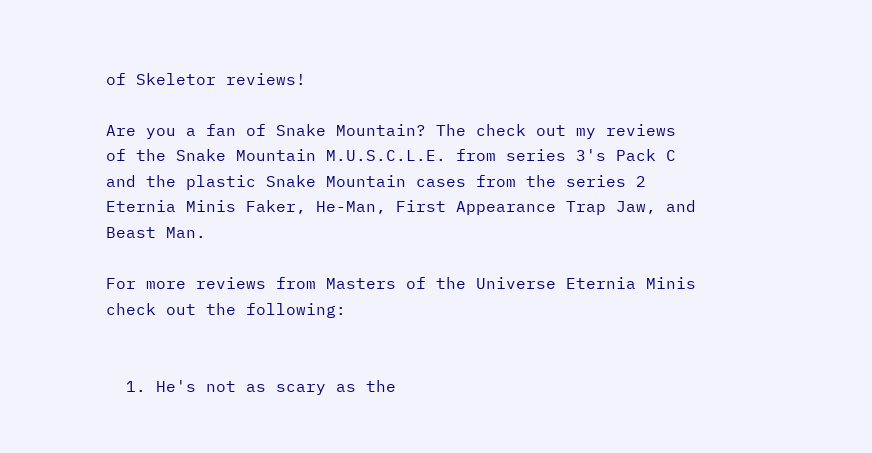of Skeletor reviews!

Are you a fan of Snake Mountain? The check out my reviews of the Snake Mountain M.U.S.C.L.E. from series 3's Pack C and the plastic Snake Mountain cases from the series 2 Eternia Minis Faker, He-Man, First Appearance Trap Jaw, and Beast Man.

For more reviews from Masters of the Universe Eternia Minis check out the following:


  1. He's not as scary as the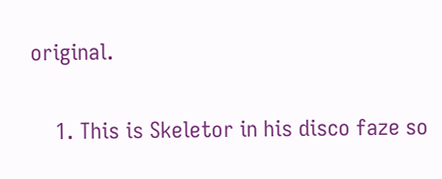original.

    1. This is Skeletor in his disco faze so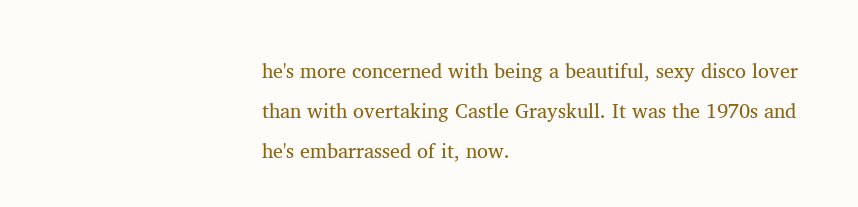he's more concerned with being a beautiful, sexy disco lover than with overtaking Castle Grayskull. It was the 1970s and he's embarrassed of it, now.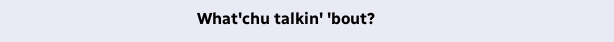What'chu talkin' 'bout?